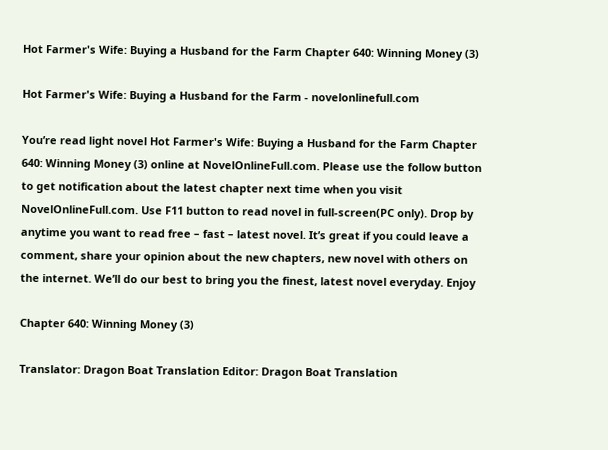Hot Farmer's Wife: Buying a Husband for the Farm Chapter 640: Winning Money (3)

Hot Farmer's Wife: Buying a Husband for the Farm - novelonlinefull.com

You’re read light novel Hot Farmer's Wife: Buying a Husband for the Farm Chapter 640: Winning Money (3) online at NovelOnlineFull.com. Please use the follow button to get notification about the latest chapter next time when you visit NovelOnlineFull.com. Use F11 button to read novel in full-screen(PC only). Drop by anytime you want to read free – fast – latest novel. It’s great if you could leave a comment, share your opinion about the new chapters, new novel with others on the internet. We’ll do our best to bring you the finest, latest novel everyday. Enjoy

Chapter 640: Winning Money (3)

Translator: Dragon Boat Translation Editor: Dragon Boat Translation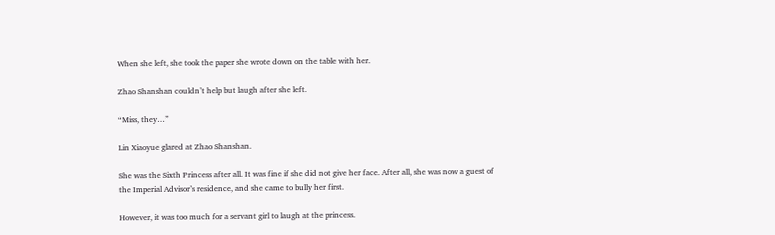When she left, she took the paper she wrote down on the table with her.

Zhao Shanshan couldn’t help but laugh after she left.

“Miss, they…”

Lin Xiaoyue glared at Zhao Shanshan.

She was the Sixth Princess after all. It was fine if she did not give her face. After all, she was now a guest of the Imperial Advisor’s residence, and she came to bully her first.

However, it was too much for a servant girl to laugh at the princess.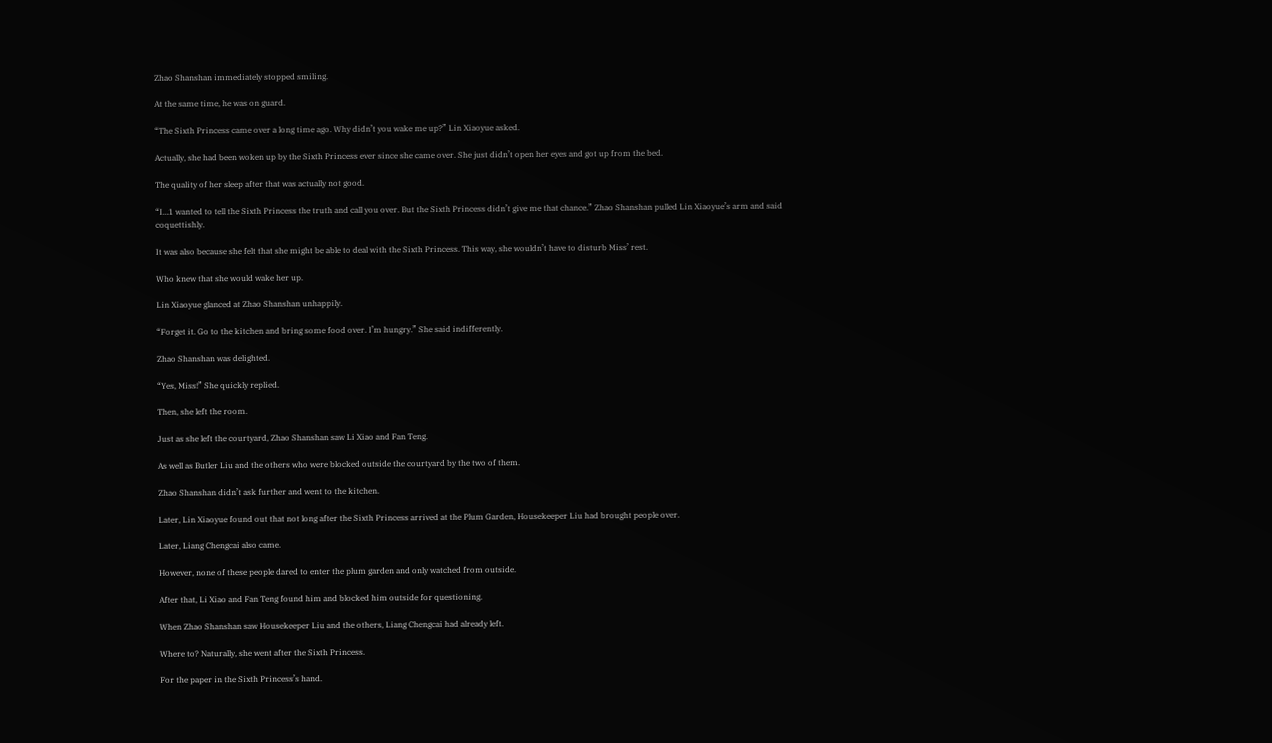Zhao Shanshan immediately stopped smiling.

At the same time, he was on guard.

“The Sixth Princess came over a long time ago. Why didn’t you wake me up?” Lin Xiaoyue asked.

Actually, she had been woken up by the Sixth Princess ever since she came over. She just didn’t open her eyes and got up from the bed.

The quality of her sleep after that was actually not good.

“I…1 wanted to tell the Sixth Princess the truth and call you over. But the Sixth Princess didn’t give me that chance.” Zhao Shanshan pulled Lin Xiaoyue’s arm and said coquettishly.

It was also because she felt that she might be able to deal with the Sixth Princess. This way, she wouldn’t have to disturb Miss’ rest.

Who knew that she would wake her up.

Lin Xiaoyue glanced at Zhao Shanshan unhappily.

“Forget it. Go to the kitchen and bring some food over. I’m hungry.” She said indifferently.

Zhao Shanshan was delighted.

“Yes, Miss!” She quickly replied.

Then, she left the room.

Just as she left the courtyard, Zhao Shanshan saw Li Xiao and Fan Teng.

As well as Butler Liu and the others who were blocked outside the courtyard by the two of them.

Zhao Shanshan didn’t ask further and went to the kitchen.

Later, Lin Xiaoyue found out that not long after the Sixth Princess arrived at the Plum Garden, Housekeeper Liu had brought people over.

Later, Liang Chengcai also came.

However, none of these people dared to enter the plum garden and only watched from outside.

After that, Li Xiao and Fan Teng found him and blocked him outside for questioning.

When Zhao Shanshan saw Housekeeper Liu and the others, Liang Chengcai had already left.

Where to? Naturally, she went after the Sixth Princess.

For the paper in the Sixth Princess’s hand.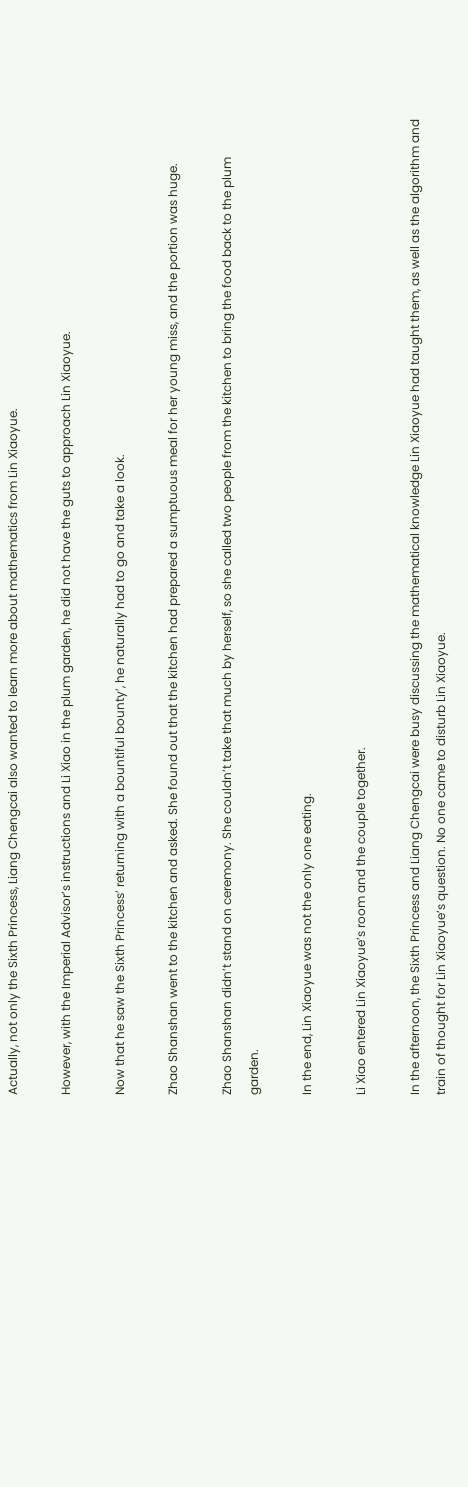Actually, not only the Sixth Princess, Liang Chengcai also wanted to learn more about mathematics from Lin Xiaoyue.

However, with the Imperial Advisor’s instructions and Li Xiao in the plum garden, he did not have the guts to approach Lin Xiaoyue.

Now that he saw the Sixth Princess’ returning with a bountiful bounty’, he naturally had to go and take a look.

Zhao Shanshan went to the kitchen and asked. She found out that the kitchen had prepared a sumptuous meal for her young miss, and the portion was huge.

Zhao Shanshan didn’t stand on ceremony. She couldn’t take that much by herself, so she called two people from the kitchen to bring the food back to the plum garden.

In the end, Lin Xiaoyue was not the only one eating.

Li Xiao entered Lin Xiaoyue’s room and the couple together.

In the afternoon, the Sixth Princess and Liang Chengcai were busy discussing the mathematical knowledge Lin Xiaoyue had taught them, as well as the algorithm and train of thought for Lin Xiaoyue’s question. No one came to disturb Lin Xiaoyue.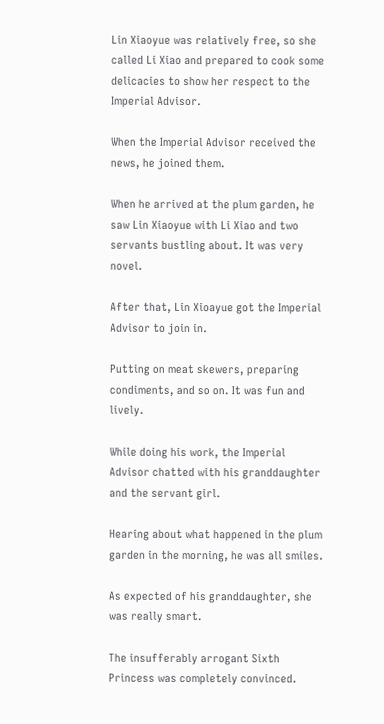Lin Xiaoyue was relatively free, so she called Li Xiao and prepared to cook some delicacies to show her respect to the Imperial Advisor.

When the Imperial Advisor received the news, he joined them.

When he arrived at the plum garden, he saw Lin Xiaoyue with Li Xiao and two servants bustling about. It was very novel.

After that, Lin Xioayue got the Imperial Advisor to join in.

Putting on meat skewers, preparing condiments, and so on. It was fun and lively.

While doing his work, the Imperial Advisor chatted with his granddaughter and the servant girl.

Hearing about what happened in the plum garden in the morning, he was all smiles.

As expected of his granddaughter, she was really smart.

The insufferably arrogant Sixth Princess was completely convinced.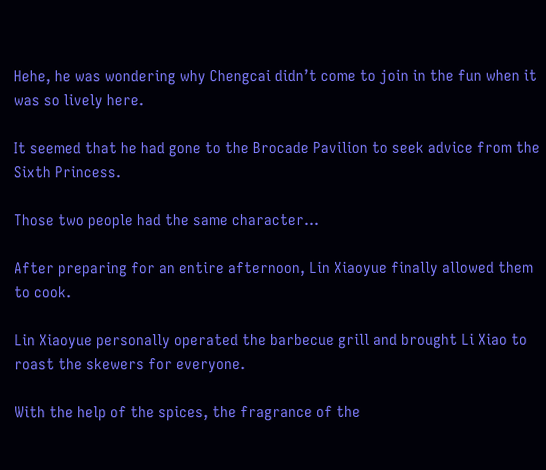Hehe, he was wondering why Chengcai didn’t come to join in the fun when it was so lively here.

It seemed that he had gone to the Brocade Pavilion to seek advice from the Sixth Princess.

Those two people had the same character…

After preparing for an entire afternoon, Lin Xiaoyue finally allowed them to cook.

Lin Xiaoyue personally operated the barbecue grill and brought Li Xiao to roast the skewers for everyone.

With the help of the spices, the fragrance of the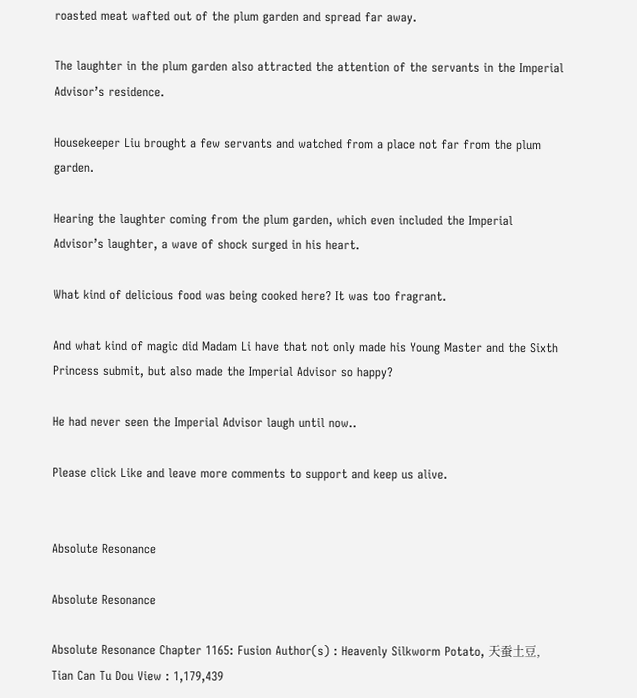roasted meat wafted out of the plum garden and spread far away.

The laughter in the plum garden also attracted the attention of the servants in the Imperial Advisor’s residence.

Housekeeper Liu brought a few servants and watched from a place not far from the plum garden.

Hearing the laughter coming from the plum garden, which even included the Imperial Advisor’s laughter, a wave of shock surged in his heart.

What kind of delicious food was being cooked here? It was too fragrant.

And what kind of magic did Madam Li have that not only made his Young Master and the Sixth Princess submit, but also made the Imperial Advisor so happy?

He had never seen the Imperial Advisor laugh until now..

Please click Like and leave more comments to support and keep us alive.


Absolute Resonance

Absolute Resonance

Absolute Resonance Chapter 1165: Fusion Author(s) : Heavenly Silkworm Potato, 天蚕土豆, Tian Can Tu Dou View : 1,179,439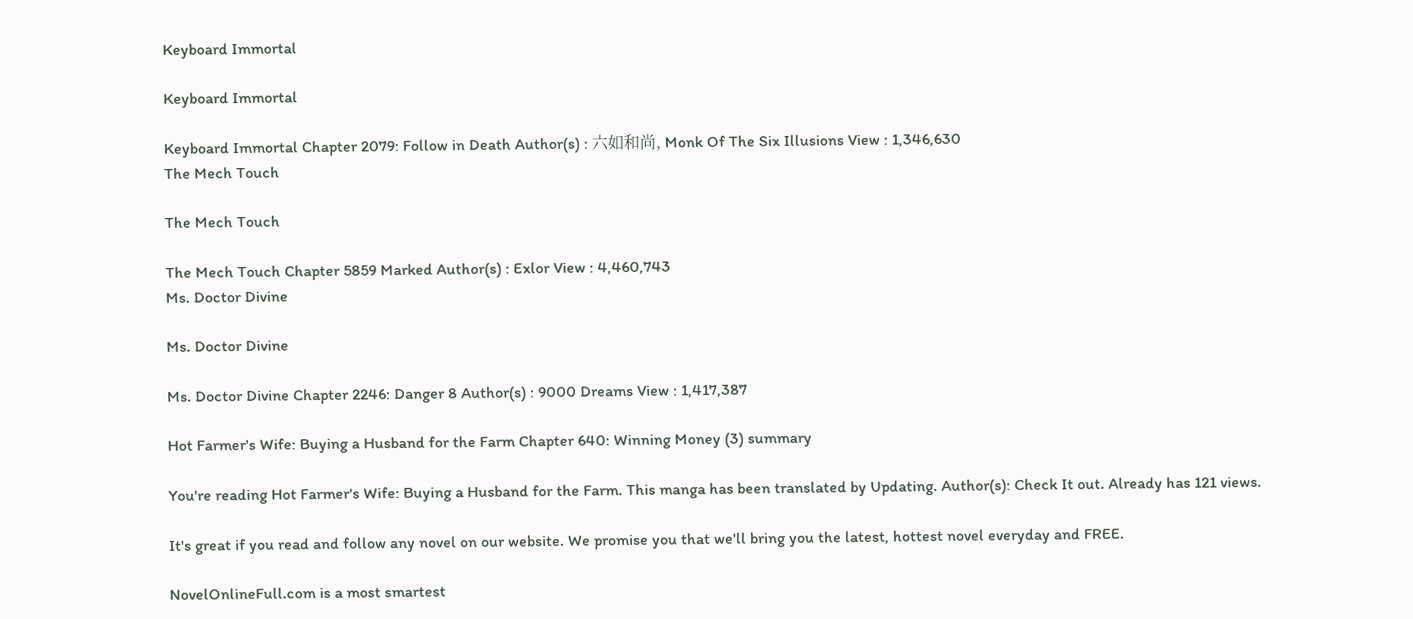Keyboard Immortal

Keyboard Immortal

Keyboard Immortal Chapter 2079: Follow in Death Author(s) : 六如和尚, Monk Of The Six Illusions View : 1,346,630
The Mech Touch

The Mech Touch

The Mech Touch Chapter 5859 Marked Author(s) : Exlor View : 4,460,743
Ms. Doctor Divine

Ms. Doctor Divine

Ms. Doctor Divine Chapter 2246: Danger 8 Author(s) : 9000 Dreams View : 1,417,387

Hot Farmer's Wife: Buying a Husband for the Farm Chapter 640: Winning Money (3) summary

You're reading Hot Farmer's Wife: Buying a Husband for the Farm. This manga has been translated by Updating. Author(s): Check It out. Already has 121 views.

It's great if you read and follow any novel on our website. We promise you that we'll bring you the latest, hottest novel everyday and FREE.

NovelOnlineFull.com is a most smartest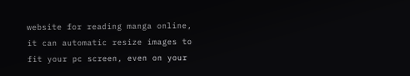website for reading manga online, it can automatic resize images to fit your pc screen, even on your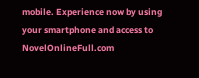mobile. Experience now by using your smartphone and access to NovelOnlineFull.com